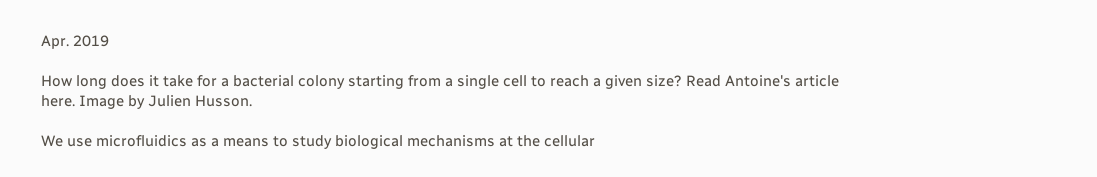Apr. 2019

How long does it take for a bacterial colony starting from a single cell to reach a given size? Read Antoine's article here. Image by Julien Husson.

We use microfluidics as a means to study biological mechanisms at the cellular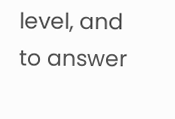level, and to answer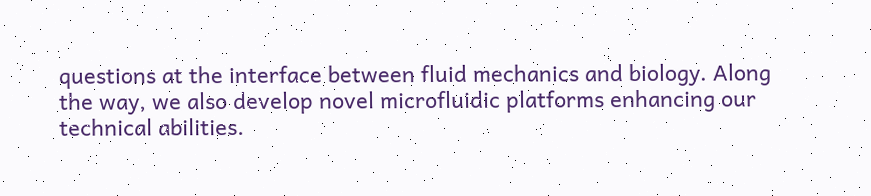questions at the interface between fluid mechanics and biology. Along the way, we also develop novel microfluidic platforms enhancing our technical abilities.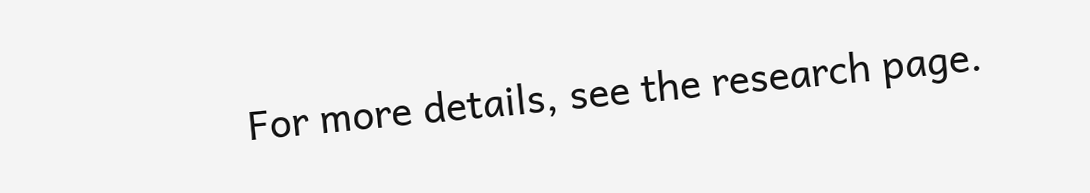For more details, see the research page.